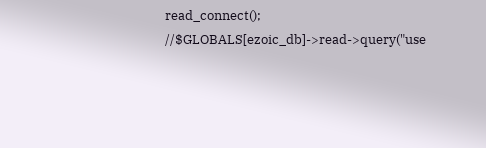read_connect(); //$GLOBALS[ezoic_db]->read->query("use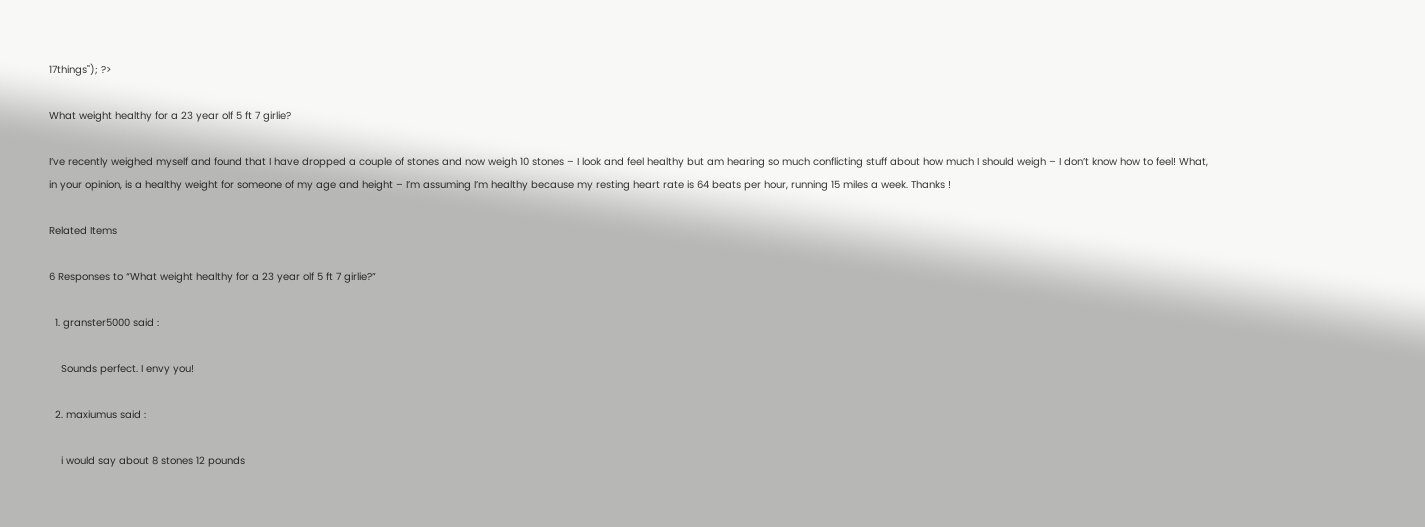17things"); ?>

What weight healthy for a 23 year olf 5 ft 7 girlie?

I’ve recently weighed myself and found that I have dropped a couple of stones and now weigh 10 stones – I look and feel healthy but am hearing so much conflicting stuff about how much I should weigh – I don’t know how to feel! What, in your opinion, is a healthy weight for someone of my age and height – I’m assuming I’m healthy because my resting heart rate is 64 beats per hour, running 15 miles a week. Thanks !

Related Items

6 Responses to “What weight healthy for a 23 year olf 5 ft 7 girlie?”

  1. granster5000 said :

    Sounds perfect. I envy you!

  2. maxiumus said :

    i would say about 8 stones 12 pounds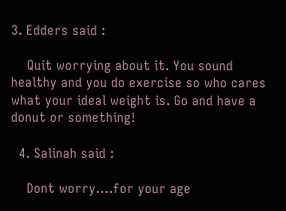3. Edders said :

    Quit worrying about it. You sound healthy and you do exercise so who cares what your ideal weight is. Go and have a donut or something!

  4. Salinah said :

    Dont worry….for your age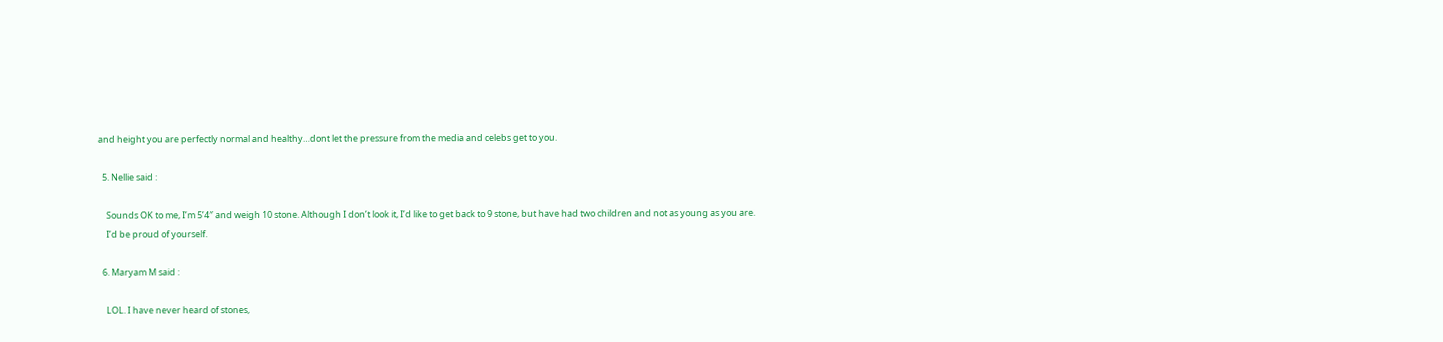and height you are perfectly normal and healthy…dont let the pressure from the media and celebs get to you.

  5. Nellie said :

    Sounds OK to me, I’m 5’4″ and weigh 10 stone. Although I don’t look it, I’d like to get back to 9 stone, but have had two children and not as young as you are.
    I’d be proud of yourself.

  6. Maryam M said :

    LOL. I have never heard of stones,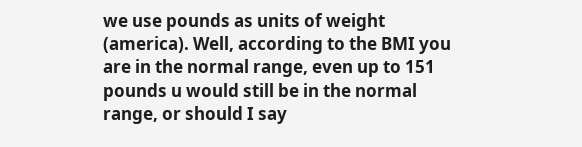we use pounds as units of weight (america). Well, according to the BMI you are in the normal range, even up to 151 pounds u would still be in the normal range, or should I say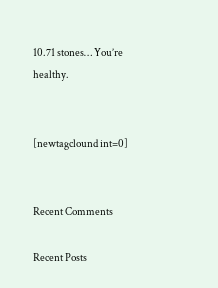10.71 stones… You’re healthy.


[newtagclound int=0]


Recent Comments

Recent Posts